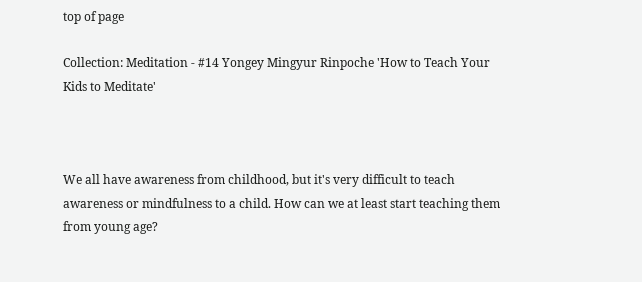top of page

Collection: Meditation - #14 Yongey Mingyur Rinpoche 'How to Teach Your Kids to Meditate'



We all have awareness from childhood, but it's very difficult to teach awareness or mindfulness to a child. How can we at least start teaching them from young age?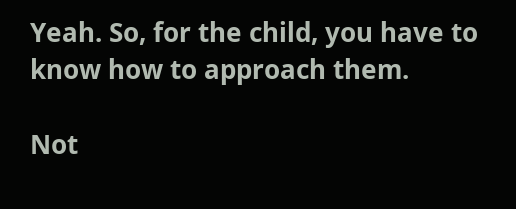Yeah. So, for the child, you have to know how to approach them.

Not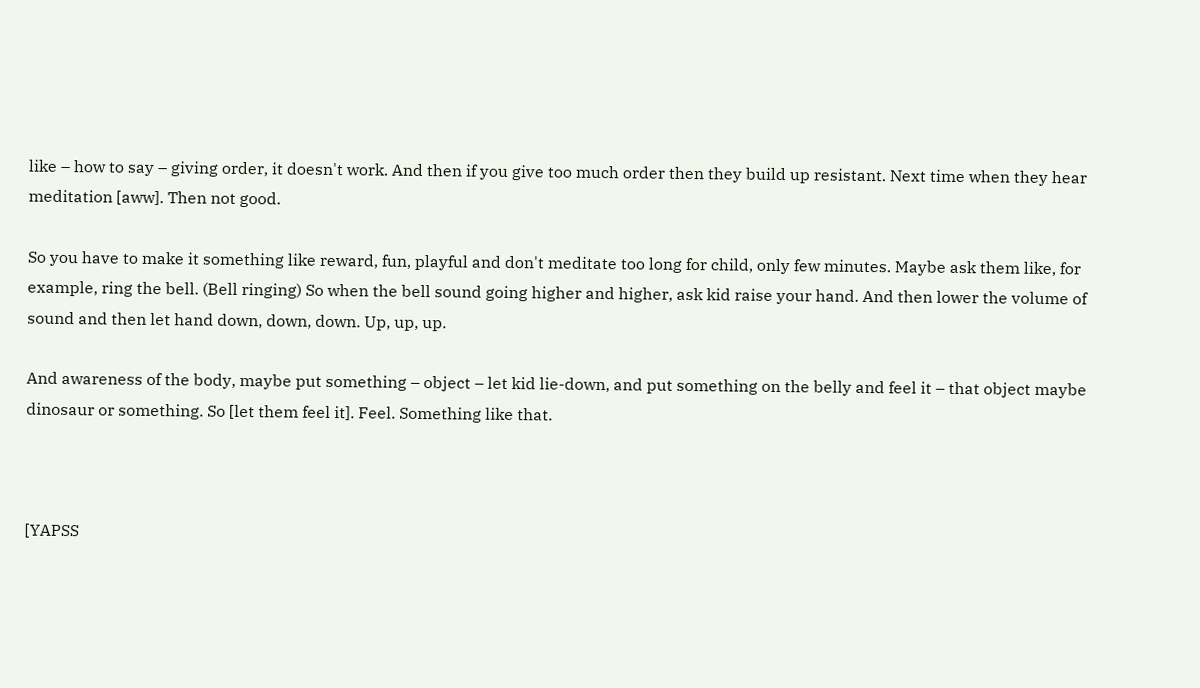like – how to say – giving order, it doesn't work. And then if you give too much order then they build up resistant. Next time when they hear meditation [aww]. Then not good.

So you have to make it something like reward, fun, playful and don't meditate too long for child, only few minutes. Maybe ask them like, for example, ring the bell. (Bell ringing) So when the bell sound going higher and higher, ask kid raise your hand. And then lower the volume of sound and then let hand down, down, down. Up, up, up.

And awareness of the body, maybe put something – object – let kid lie-down, and put something on the belly and feel it – that object maybe dinosaur or something. So [let them feel it]. Feel. Something like that.



[YAPSS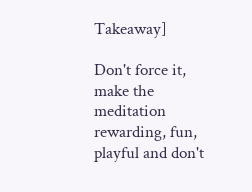Takeaway]

Don't force it, make the meditation rewarding, fun, playful and don't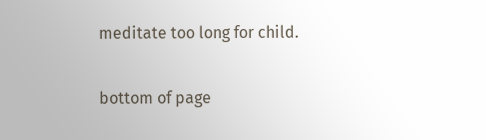meditate too long for child.

bottom of page